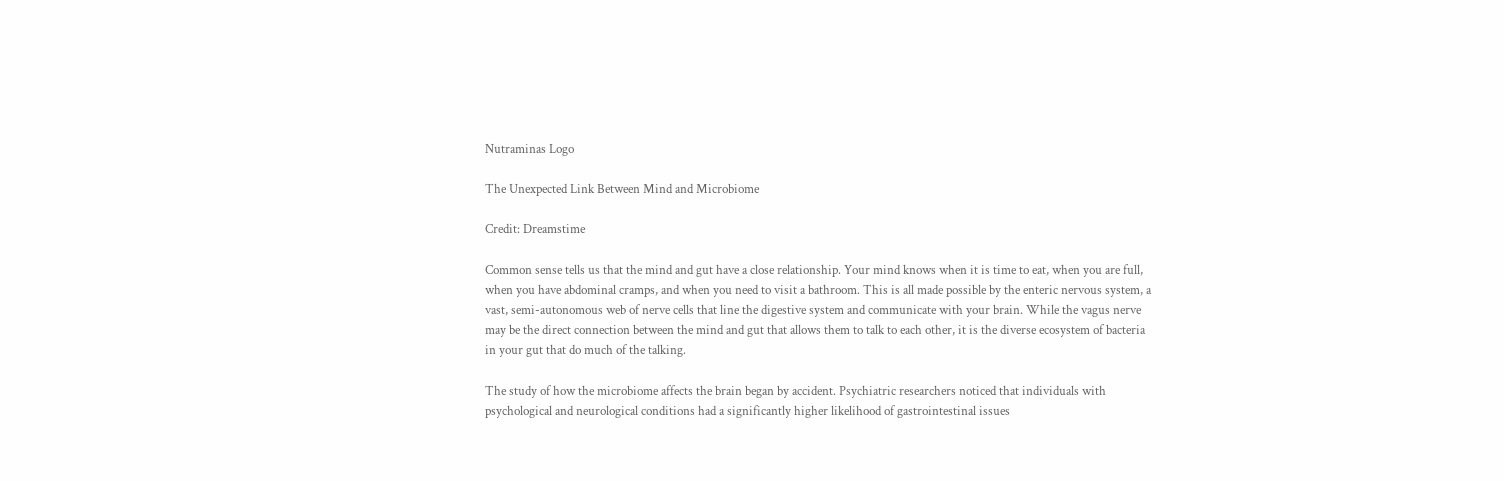Nutraminas Logo

The Unexpected Link Between Mind and Microbiome

Credit: Dreamstime

Common sense tells us that the mind and gut have a close relationship. Your mind knows when it is time to eat, when you are full, when you have abdominal cramps, and when you need to visit a bathroom. This is all made possible by the enteric nervous system, a vast, semi-autonomous web of nerve cells that line the digestive system and communicate with your brain. While the vagus nerve may be the direct connection between the mind and gut that allows them to talk to each other, it is the diverse ecosystem of bacteria in your gut that do much of the talking.

The study of how the microbiome affects the brain began by accident. Psychiatric researchers noticed that individuals with psychological and neurological conditions had a significantly higher likelihood of gastrointestinal issues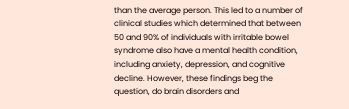than the average person. This led to a number of clinical studies which determined that between 50 and 90% of individuals with irritable bowel syndrome also have a mental health condition, including anxiety, depression, and cognitive decline. However, these findings beg the question, do brain disorders and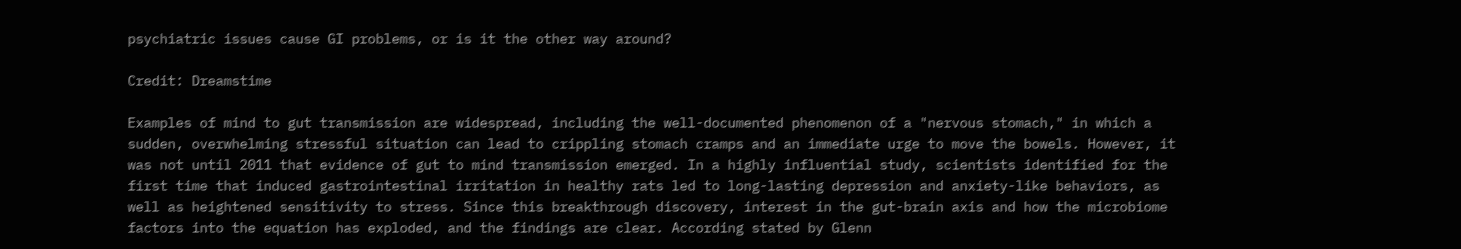psychiatric issues cause GI problems, or is it the other way around?

Credit: Dreamstime

Examples of mind to gut transmission are widespread, including the well-documented phenomenon of a "nervous stomach," in which a sudden, overwhelming stressful situation can lead to crippling stomach cramps and an immediate urge to move the bowels. However, it was not until 2011 that evidence of gut to mind transmission emerged. In a highly influential study, scientists identified for the first time that induced gastrointestinal irritation in healthy rats led to long-lasting depression and anxiety-like behaviors, as well as heightened sensitivity to stress. Since this breakthrough discovery, interest in the gut-brain axis and how the microbiome factors into the equation has exploded, and the findings are clear. According stated by Glenn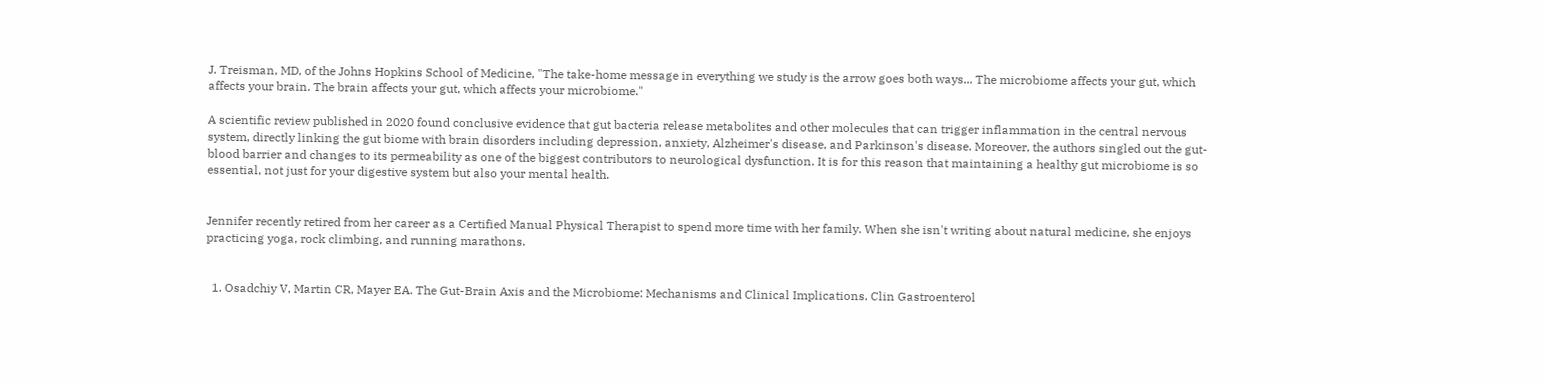J. Treisman, MD, of the Johns Hopkins School of Medicine, "The take-home message in everything we study is the arrow goes both ways... The microbiome affects your gut, which affects your brain. The brain affects your gut, which affects your microbiome."

A scientific review published in 2020 found conclusive evidence that gut bacteria release metabolites and other molecules that can trigger inflammation in the central nervous system, directly linking the gut biome with brain disorders including depression, anxiety, Alzheimer's disease, and Parkinson's disease. Moreover, the authors singled out the gut-blood barrier and changes to its permeability as one of the biggest contributors to neurological dysfunction. It is for this reason that maintaining a healthy gut microbiome is so essential, not just for your digestive system but also your mental health.


Jennifer recently retired from her career as a Certified Manual Physical Therapist to spend more time with her family. When she isn't writing about natural medicine, she enjoys practicing yoga, rock climbing, and running marathons.


  1. Osadchiy V, Martin CR, Mayer EA. The Gut-Brain Axis and the Microbiome: Mechanisms and Clinical Implications. Clin Gastroenterol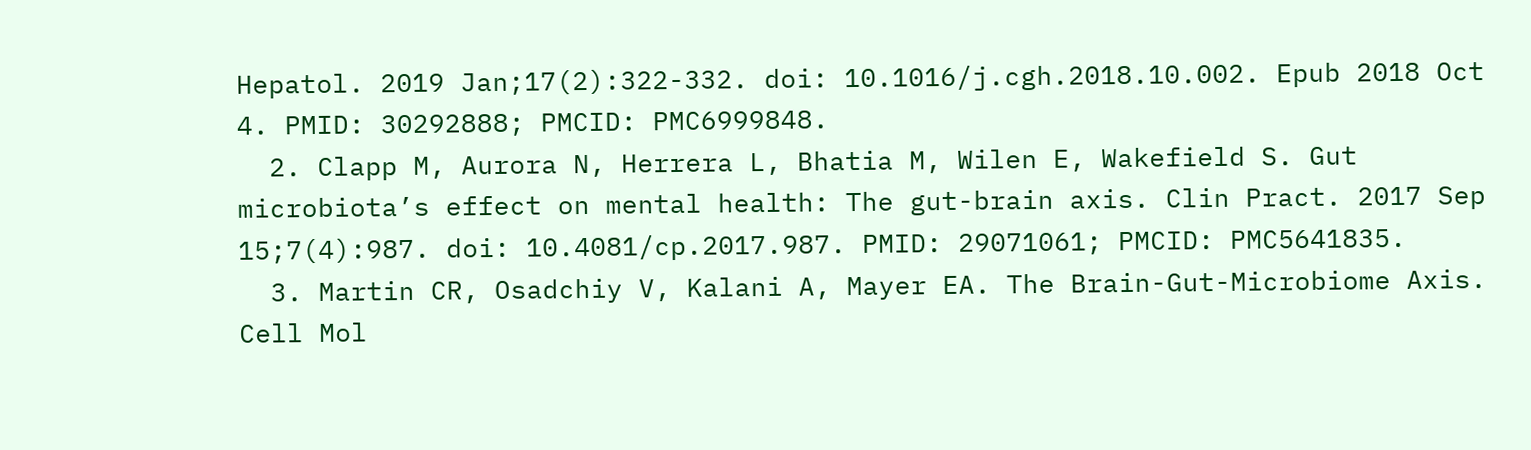Hepatol. 2019 Jan;17(2):322-332. doi: 10.1016/j.cgh.2018.10.002. Epub 2018 Oct 4. PMID: 30292888; PMCID: PMC6999848.
  2. Clapp M, Aurora N, Herrera L, Bhatia M, Wilen E, Wakefield S. Gut microbiota’s effect on mental health: The gut-brain axis. Clin Pract. 2017 Sep 15;7(4):987. doi: 10.4081/cp.2017.987. PMID: 29071061; PMCID: PMC5641835.
  3. Martin CR, Osadchiy V, Kalani A, Mayer EA. The Brain-Gut-Microbiome Axis. Cell Mol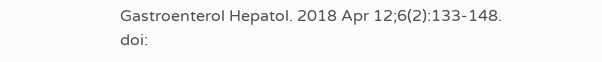Gastroenterol Hepatol. 2018 Apr 12;6(2):133-148. doi: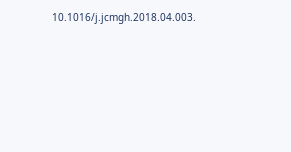10.1016/j.jcmgh.2018.04.003.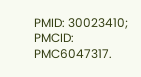PMID: 30023410; PMCID: PMC6047317.